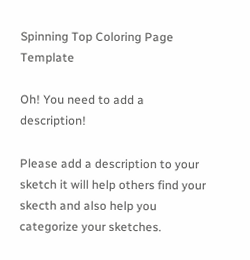Spinning Top Coloring Page Template

Oh! You need to add a description!

Please add a description to your sketch it will help others find your skecth and also help you categorize your sketches.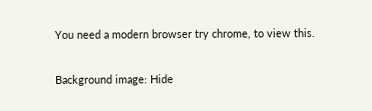You need a modern browser try chrome, to view this.

Background image: Hide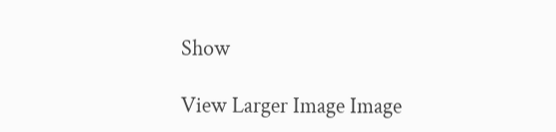Show

View Larger Image Image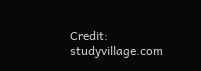Credit: studyvillage.com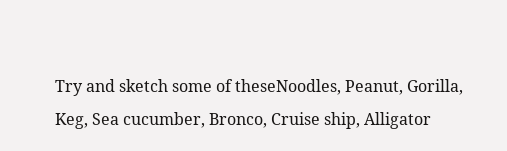Try and sketch some of theseNoodles, Peanut, Gorilla, Keg, Sea cucumber, Bronco, Cruise ship, Alligator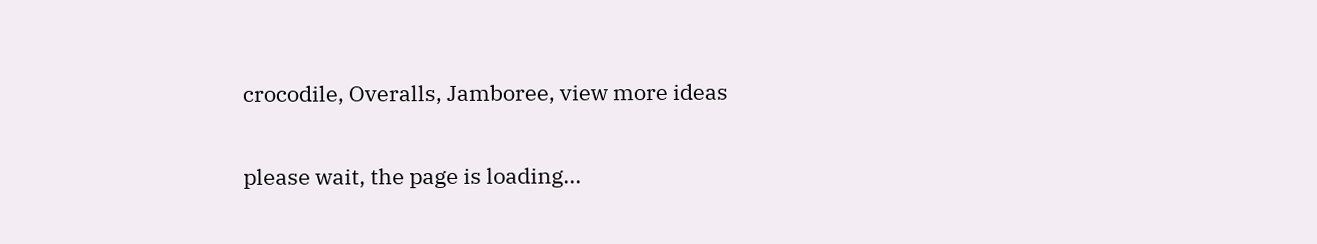crocodile, Overalls, Jamboree, view more ideas

please wait, the page is loading...